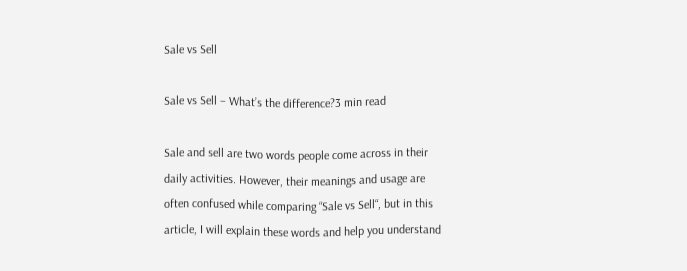Sale vs Sell

Sale vs Sell – What’s the difference?3 min read

Sale and sell are two words people come across in their daily activities. However, their meanings and usage are often confused while comparing “Sale vs Sell“, but in this article, I will explain these words and help you understand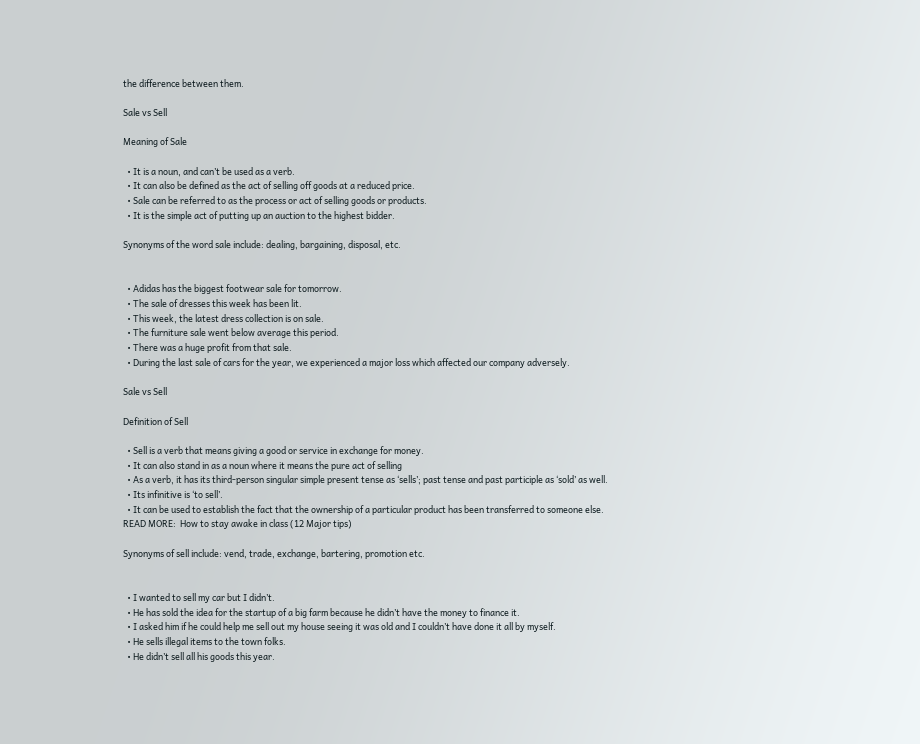the difference between them.

Sale vs Sell

Meaning of Sale

  • It is a noun, and can’t be used as a verb.
  • It can also be defined as the act of selling off goods at a reduced price.
  • Sale can be referred to as the process or act of selling goods or products.
  • It is the simple act of putting up an auction to the highest bidder.

Synonyms of the word sale include: dealing, bargaining, disposal, etc.


  • Adidas has the biggest footwear sale for tomorrow.
  • The sale of dresses this week has been lit.
  • This week, the latest dress collection is on sale.
  • The furniture sale went below average this period.
  • There was a huge profit from that sale.
  • During the last sale of cars for the year, we experienced a major loss which affected our company adversely.

Sale vs Sell

Definition of Sell

  • Sell is a verb that means giving a good or service in exchange for money.
  • It can also stand in as a noun where it means the pure act of selling
  • As a verb, it has its third-person singular simple present tense as ‘sells’; past tense and past participle as ‘sold’ as well.
  • Its infinitive is ‘to sell’.
  • It can be used to establish the fact that the ownership of a particular product has been transferred to someone else.
READ MORE:  How to stay awake in class (12 Major tips)

Synonyms of sell include: vend, trade, exchange, bartering, promotion etc.


  • I wanted to sell my car but I didn’t.
  • He has sold the idea for the startup of a big farm because he didn’t have the money to finance it.
  • I asked him if he could help me sell out my house seeing it was old and I couldn’t have done it all by myself.
  • He sells illegal items to the town folks.
  • He didn’t sell all his goods this year.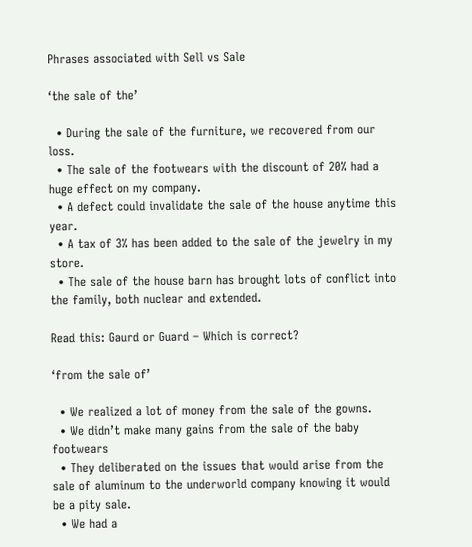Phrases associated with Sell vs Sale

‘the sale of the’

  • During the sale of the furniture, we recovered from our loss.
  • The sale of the footwears with the discount of 20% had a huge effect on my company.
  • A defect could invalidate the sale of the house anytime this year.
  • A tax of 3% has been added to the sale of the jewelry in my store.
  • The sale of the house barn has brought lots of conflict into the family, both nuclear and extended.

Read this: Gaurd or Guard – Which is correct?

‘from the sale of’

  • We realized a lot of money from the sale of the gowns.
  • We didn’t make many gains from the sale of the baby footwears
  • They deliberated on the issues that would arise from the sale of aluminum to the underworld company knowing it would be a pity sale.
  • We had a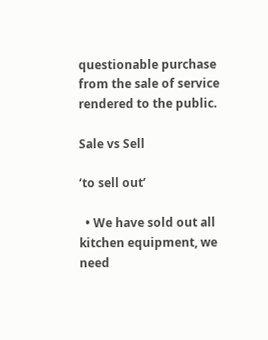questionable purchase from the sale of service rendered to the public.

Sale vs Sell

‘to sell out’

  • We have sold out all kitchen equipment, we need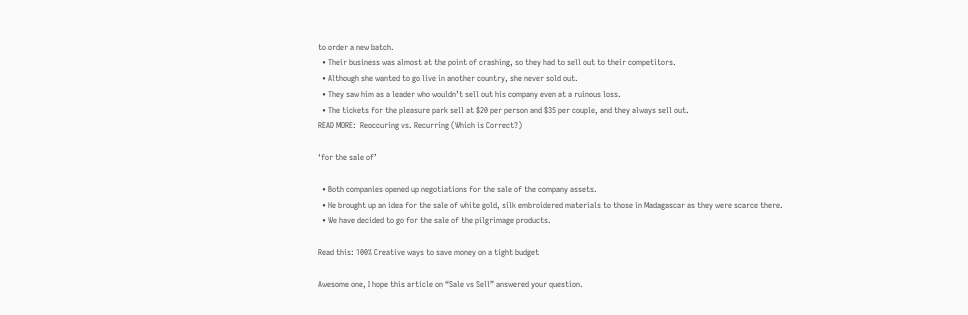to order a new batch.
  • Their business was almost at the point of crashing, so they had to sell out to their competitors.
  • Although she wanted to go live in another country, she never sold out.
  • They saw him as a leader who wouldn’t sell out his company even at a ruinous loss.
  • The tickets for the pleasure park sell at $20 per person and $35 per couple, and they always sell out.
READ MORE:  Reoccuring vs. Recurring (Which is Correct?)

‘for the sale of’

  • Both companies opened up negotiations for the sale of the company assets.
  • He brought up an idea for the sale of white gold, silk embroidered materials to those in Madagascar as they were scarce there.
  • We have decided to go for the sale of the pilgrimage products.

Read this: 100% Creative ways to save money on a tight budget

Awesome one, I hope this article on “Sale vs Sell” answered your question.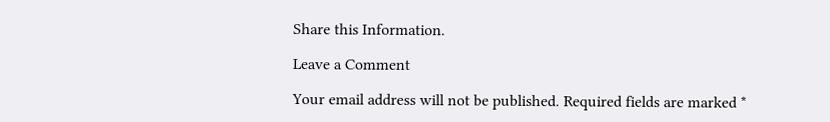Share this Information.

Leave a Comment

Your email address will not be published. Required fields are marked *